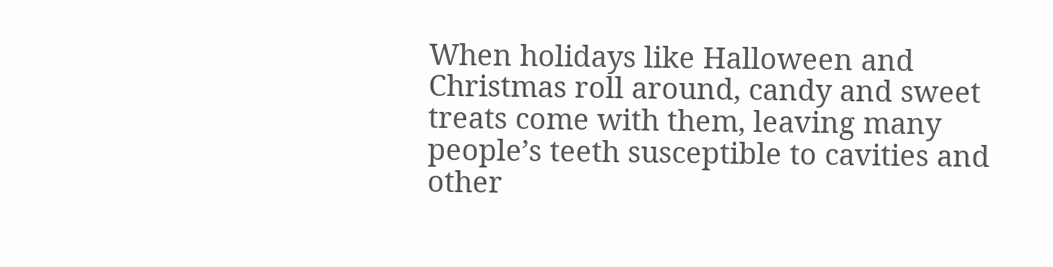When holidays like Halloween and Christmas roll around, candy and sweet treats come with them, leaving many people’s teeth susceptible to cavities and other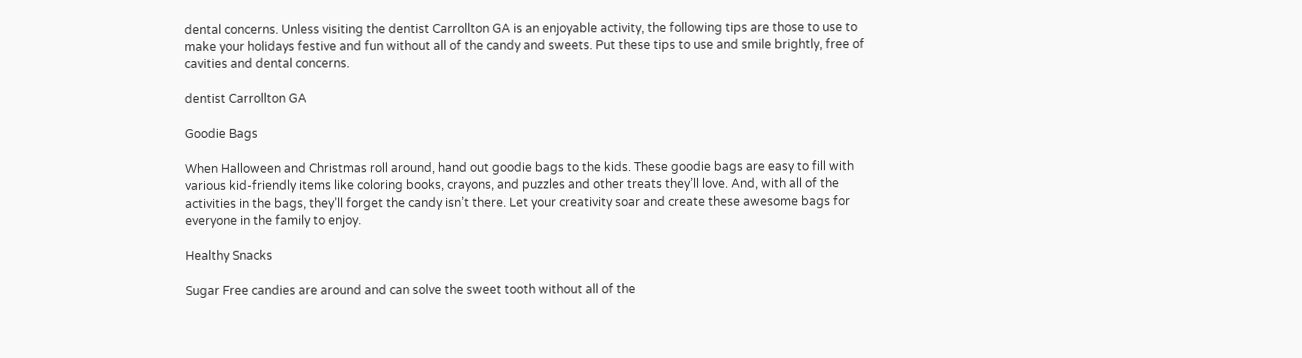dental concerns. Unless visiting the dentist Carrollton GA is an enjoyable activity, the following tips are those to use to make your holidays festive and fun without all of the candy and sweets. Put these tips to use and smile brightly, free of cavities and dental concerns.

dentist Carrollton GA

Goodie Bags

When Halloween and Christmas roll around, hand out goodie bags to the kids. These goodie bags are easy to fill with various kid-friendly items like coloring books, crayons, and puzzles and other treats they’ll love. And, with all of the activities in the bags, they’ll forget the candy isn’t there. Let your creativity soar and create these awesome bags for everyone in the family to enjoy.

Healthy Snacks

Sugar Free candies are around and can solve the sweet tooth without all of the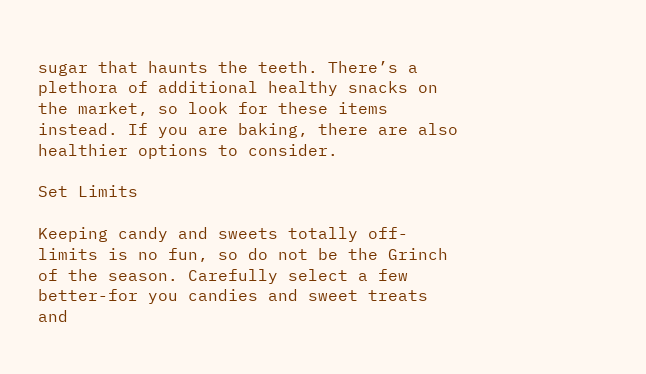sugar that haunts the teeth. There’s a plethora of additional healthy snacks on the market, so look for these items instead. If you are baking, there are also healthier options to consider.

Set Limits

Keeping candy and sweets totally off-limits is no fun, so do not be the Grinch of the season. Carefully select a few better-for you candies and sweet treats and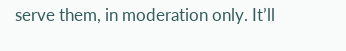serve them, in moderation only. It’ll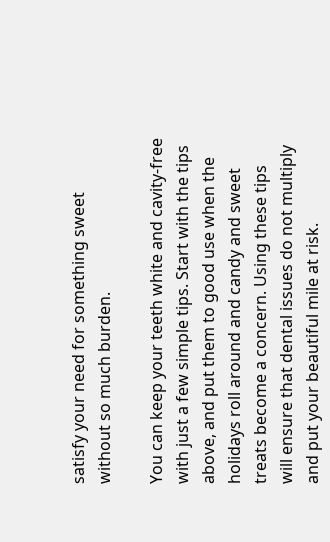satisfy your need for something sweet without so much burden.

You can keep your teeth white and cavity-free with just a few simple tips. Start with the tips above, and put them to good use when the holidays roll around and candy and sweet treats become a concern. Using these tips will ensure that dental issues do not multiply and put your beautiful mile at risk.